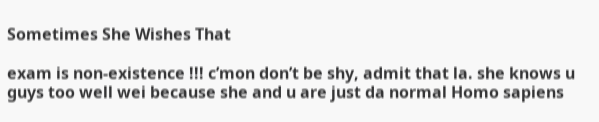Sometimes She Wishes That

exam is non-existence !!! c’mon don’t be shy, admit that la. she knows u guys too well wei because she and u are just da normal Homo sapiens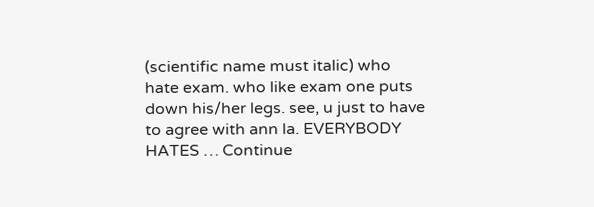(scientific name must italic) who hate exam. who like exam one puts down his/her legs. see, u just to have to agree with ann la. EVERYBODY HATES … Continue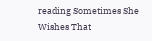reading Sometimes She Wishes That